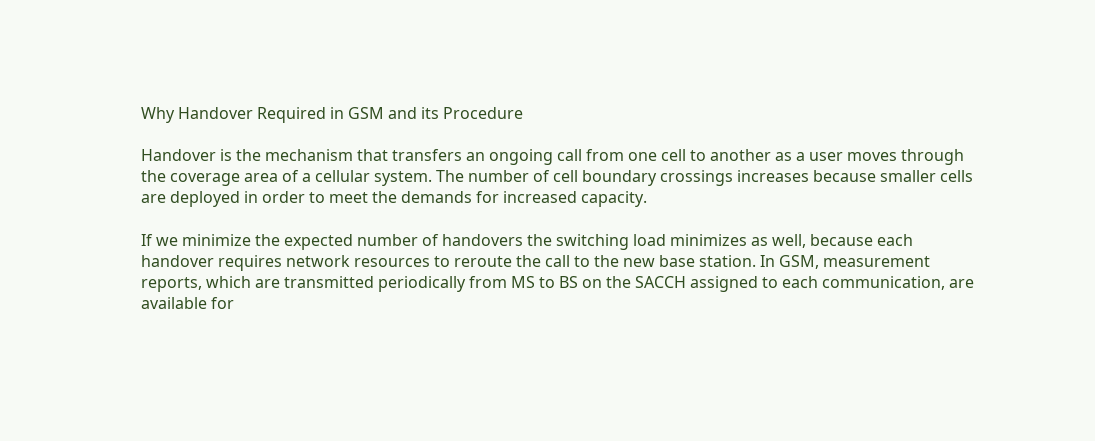Why Handover Required in GSM and its Procedure

Handover is the mechanism that transfers an ongoing call from one cell to another as a user moves through the coverage area of a cellular system. The number of cell boundary crossings increases because smaller cells are deployed in order to meet the demands for increased capacity.

If we minimize the expected number of handovers the switching load minimizes as well, because each handover requires network resources to reroute the call to the new base station. In GSM, measurement reports, which are transmitted periodically from MS to BS on the SACCH assigned to each communication, are available for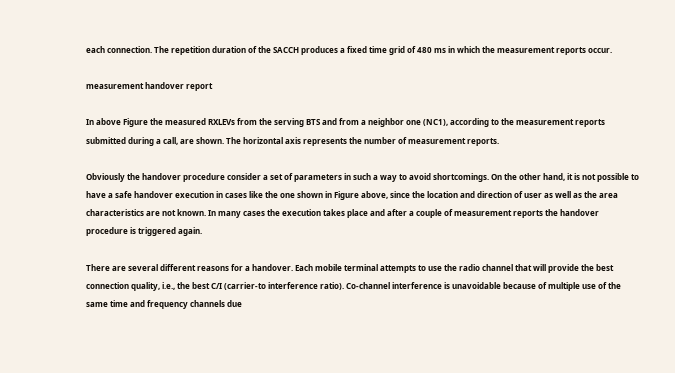each connection. The repetition duration of the SACCH produces a fixed time grid of 480 ms in which the measurement reports occur.

measurement handover report

In above Figure the measured RXLEVs from the serving BTS and from a neighbor one (NC1), according to the measurement reports submitted during a call, are shown. The horizontal axis represents the number of measurement reports.

Obviously the handover procedure consider a set of parameters in such a way to avoid shortcomings. On the other hand, it is not possible to have a safe handover execution in cases like the one shown in Figure above, since the location and direction of user as well as the area characteristics are not known. In many cases the execution takes place and after a couple of measurement reports the handover procedure is triggered again.

There are several different reasons for a handover. Each mobile terminal attempts to use the radio channel that will provide the best connection quality, i.e., the best C/I (carrier-to interference ratio). Co-channel interference is unavoidable because of multiple use of the same time and frequency channels due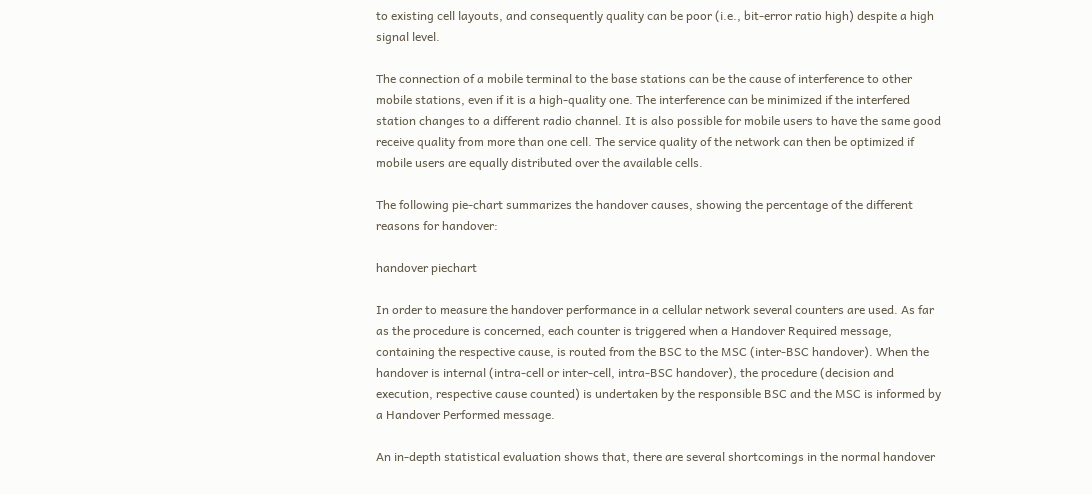to existing cell layouts, and consequently quality can be poor (i.e., bit-error ratio high) despite a high signal level.

The connection of a mobile terminal to the base stations can be the cause of interference to other mobile stations, even if it is a high-quality one. The interference can be minimized if the interfered station changes to a different radio channel. It is also possible for mobile users to have the same good receive quality from more than one cell. The service quality of the network can then be optimized if mobile users are equally distributed over the available cells.

The following pie-chart summarizes the handover causes, showing the percentage of the different reasons for handover:

handover piechart

In order to measure the handover performance in a cellular network several counters are used. As far as the procedure is concerned, each counter is triggered when a Handover Required message, containing the respective cause, is routed from the BSC to the MSC (inter-BSC handover). When the handover is internal (intra-cell or inter-cell, intra-BSC handover), the procedure (decision and execution, respective cause counted) is undertaken by the responsible BSC and the MSC is informed by a Handover Performed message.

An in-depth statistical evaluation shows that, there are several shortcomings in the normal handover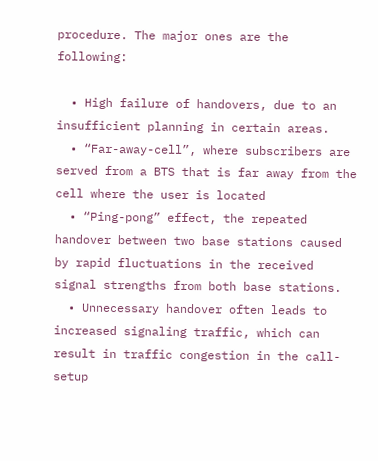procedure. The major ones are the following:

  • High failure of handovers, due to an insufficient planning in certain areas.
  • “Far-away-cell”, where subscribers are served from a BTS that is far away from the cell where the user is located
  • “Ping-pong” effect, the repeated handover between two base stations caused by rapid fluctuations in the received signal strengths from both base stations.
  • Unnecessary handover often leads to increased signaling traffic, which can result in traffic congestion in the call-setup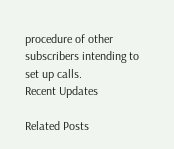procedure of other subscribers intending to set up calls.
Recent Updates

Related Posts